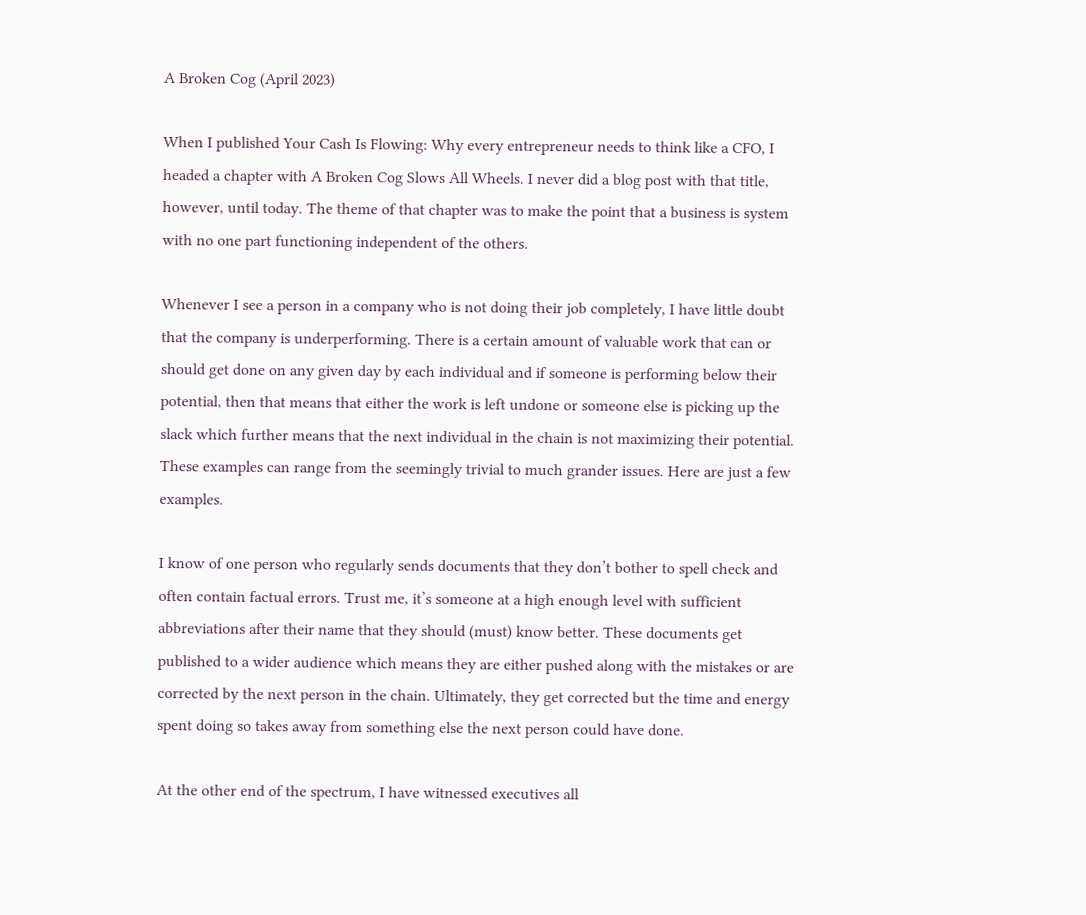A Broken Cog (April 2023)

When I published Your Cash Is Flowing: Why every entrepreneur needs to think like a CFO, I headed a chapter with A Broken Cog Slows All Wheels. I never did a blog post with that title, however, until today. The theme of that chapter was to make the point that a business is system with no one part functioning independent of the others.

Whenever I see a person in a company who is not doing their job completely, I have little doubt that the company is underperforming. There is a certain amount of valuable work that can or should get done on any given day by each individual and if someone is performing below their potential, then that means that either the work is left undone or someone else is picking up the slack which further means that the next individual in the chain is not maximizing their potential. These examples can range from the seemingly trivial to much grander issues. Here are just a few examples.

I know of one person who regularly sends documents that they don’t bother to spell check and often contain factual errors. Trust me, it’s someone at a high enough level with sufficient abbreviations after their name that they should (must) know better. These documents get published to a wider audience which means they are either pushed along with the mistakes or are corrected by the next person in the chain. Ultimately, they get corrected but the time and energy spent doing so takes away from something else the next person could have done.

At the other end of the spectrum, I have witnessed executives all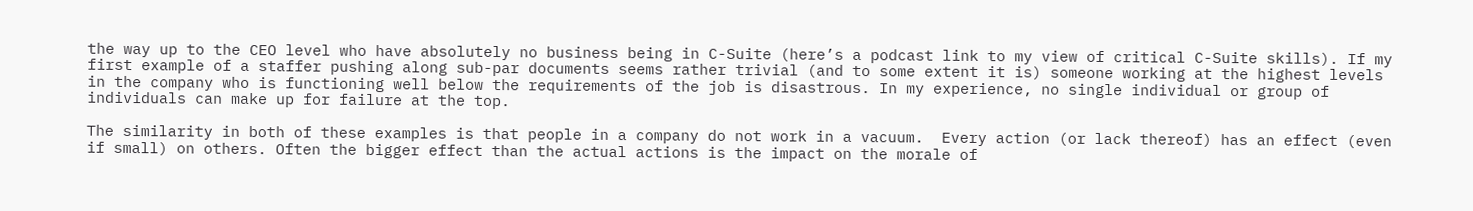the way up to the CEO level who have absolutely no business being in C-Suite (here’s a podcast link to my view of critical C-Suite skills). If my first example of a staffer pushing along sub-par documents seems rather trivial (and to some extent it is) someone working at the highest levels in the company who is functioning well below the requirements of the job is disastrous. In my experience, no single individual or group of individuals can make up for failure at the top.

The similarity in both of these examples is that people in a company do not work in a vacuum.  Every action (or lack thereof) has an effect (even if small) on others. Often the bigger effect than the actual actions is the impact on the morale of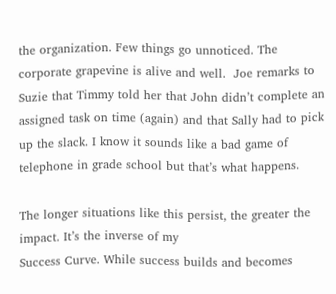the organization. Few things go unnoticed. The corporate grapevine is alive and well.  Joe remarks to Suzie that Timmy told her that John didn’t complete an assigned task on time (again) and that Sally had to pick up the slack. I know it sounds like a bad game of telephone in grade school but that’s what happens.

The longer situations like this persist, the greater the impact. It’s the inverse of my
Success Curve. While success builds and becomes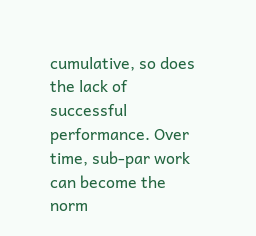cumulative, so does the lack of successful performance. Over time, sub-par work can become the norm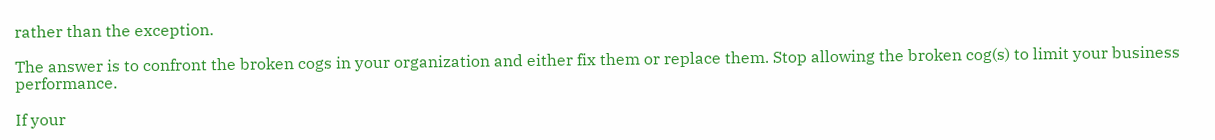rather than the exception.

The answer is to confront the broken cogs in your organization and either fix them or replace them. Stop allowing the broken cog(s) to limit your business performance.

If your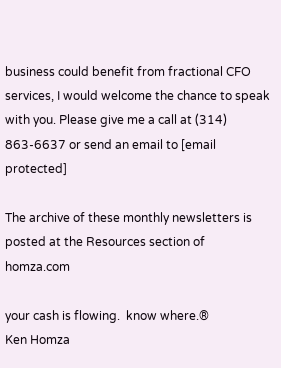business could benefit from fractional CFO services, I would welcome the chance to speak with you. Please give me a call at (314) 863-6637 or send an email to [email protected]

The archive of these monthly newsletters is posted at the Resources section of homza.com

your cash is flowing.  know where.®
Ken Homza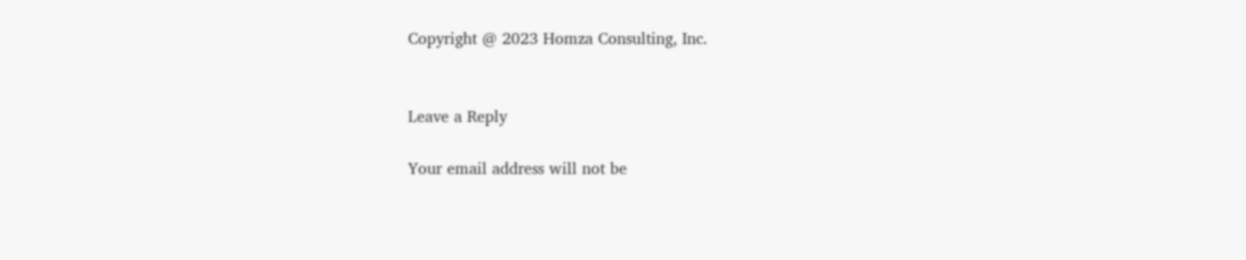Copyright @ 2023 Homza Consulting, Inc.


Leave a Reply

Your email address will not be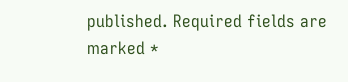published. Required fields are marked *